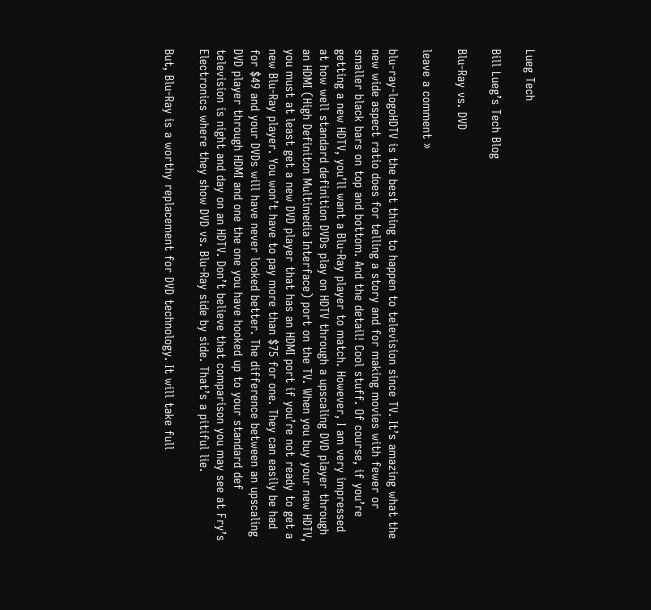Lueg Tech

Bill Lueg’s Tech Blog

Blu-Ray vs. DVD

leave a comment »

blu-ray-logoHDTV is the best thing to happen to television since TV. It’s amazing what the new wide aspect ratio does for telling a story and for making movies with fewer or smaller black bars on top and bottom. And the detail! Cool stuff. Of course, if you’re getting a new HDTV, you’ll want a Blu-Ray player to match. However, I am very impressed at how well standard definition DVDs play on HDTV through a upscaling DVD player through an HDMI (High Definiton Multimedia Interface) port on the TV. When you buy your new HDTV, you must at least get a new DVD player that has an HDMI port if you’re not ready to get a new Blu-Ray player. You won’t have to pay more than $75 for one. They can easily be had for $49 and your DVDs will have never looked better. The difference between an upscaling DVD player through HDMI and one the one you have hooked up to your standard def television is night and day on an HDTV. Don’t believe that comparison you may see at Fry’s Electronics where they show DVD vs. Blu-Ray side by side. That’s a pitiful lie.

But, Blu-Ray is a worthy replacement for DVD technology. It will take full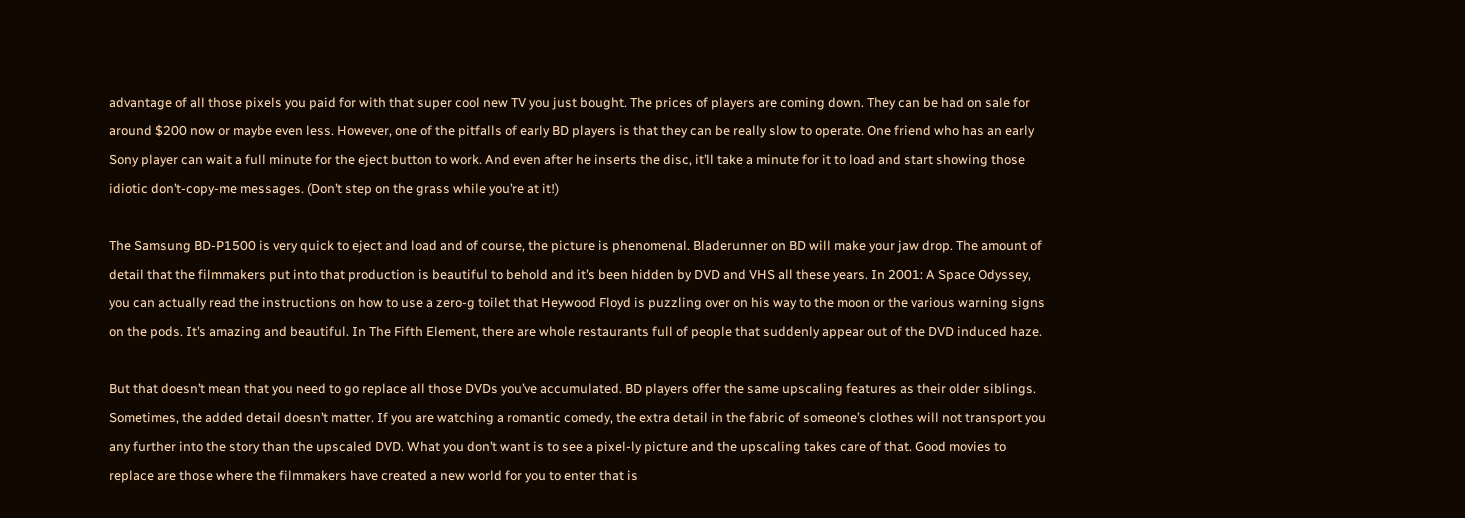advantage of all those pixels you paid for with that super cool new TV you just bought. The prices of players are coming down. They can be had on sale for around $200 now or maybe even less. However, one of the pitfalls of early BD players is that they can be really slow to operate. One friend who has an early Sony player can wait a full minute for the eject button to work. And even after he inserts the disc, it’ll take a minute for it to load and start showing those idiotic don’t-copy-me messages. (Don’t step on the grass while you’re at it!)

The Samsung BD-P1500 is very quick to eject and load and of course, the picture is phenomenal. Bladerunner on BD will make your jaw drop. The amount of detail that the filmmakers put into that production is beautiful to behold and it’s been hidden by DVD and VHS all these years. In 2001: A Space Odyssey, you can actually read the instructions on how to use a zero-g toilet that Heywood Floyd is puzzling over on his way to the moon or the various warning signs on the pods. It’s amazing and beautiful. In The Fifth Element, there are whole restaurants full of people that suddenly appear out of the DVD induced haze.

But that doesn’t mean that you need to go replace all those DVDs you’ve accumulated. BD players offer the same upscaling features as their older siblings. Sometimes, the added detail doesn’t matter. If you are watching a romantic comedy, the extra detail in the fabric of someone’s clothes will not transport you any further into the story than the upscaled DVD. What you don’t want is to see a pixel-ly picture and the upscaling takes care of that. Good movies to replace are those where the filmmakers have created a new world for you to enter that is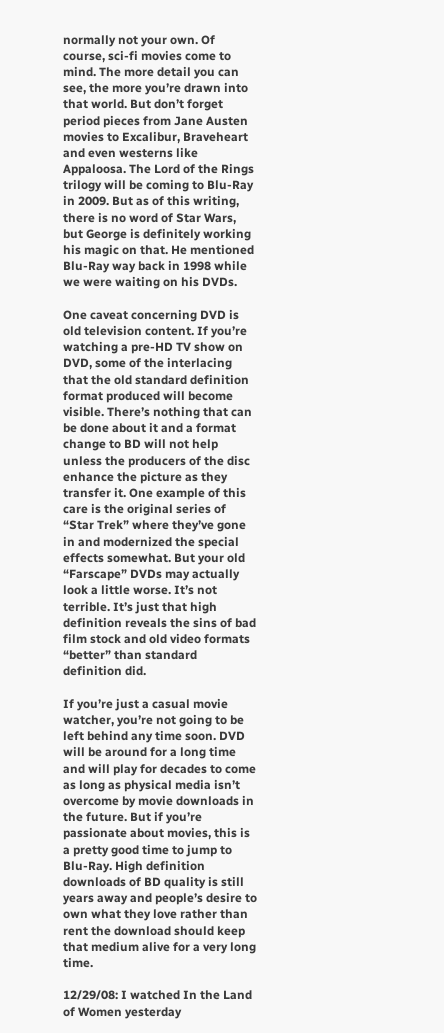normally not your own. Of course, sci-fi movies come to mind. The more detail you can see, the more you’re drawn into that world. But don’t forget period pieces from Jane Austen movies to Excalibur, Braveheart and even westerns like Appaloosa. The Lord of the Rings trilogy will be coming to Blu-Ray in 2009. But as of this writing, there is no word of Star Wars, but George is definitely working his magic on that. He mentioned Blu-Ray way back in 1998 while we were waiting on his DVDs.

One caveat concerning DVD is old television content. If you’re watching a pre-HD TV show on DVD, some of the interlacing that the old standard definition format produced will become visible. There’s nothing that can be done about it and a format change to BD will not help unless the producers of the disc enhance the picture as they transfer it. One example of this care is the original series of “Star Trek” where they’ve gone in and modernized the special effects somewhat. But your old “Farscape” DVDs may actually look a little worse. It’s not terrible. It’s just that high definition reveals the sins of bad film stock and old video formats “better” than standard definition did.

If you’re just a casual movie watcher, you’re not going to be left behind any time soon. DVD will be around for a long time and will play for decades to come as long as physical media isn’t overcome by movie downloads in the future. But if you’re passionate about movies, this is a pretty good time to jump to Blu-Ray. High definition downloads of BD quality is still years away and people’s desire to own what they love rather than rent the download should keep that medium alive for a very long time.

12/29/08: I watched In the Land of Women yesterday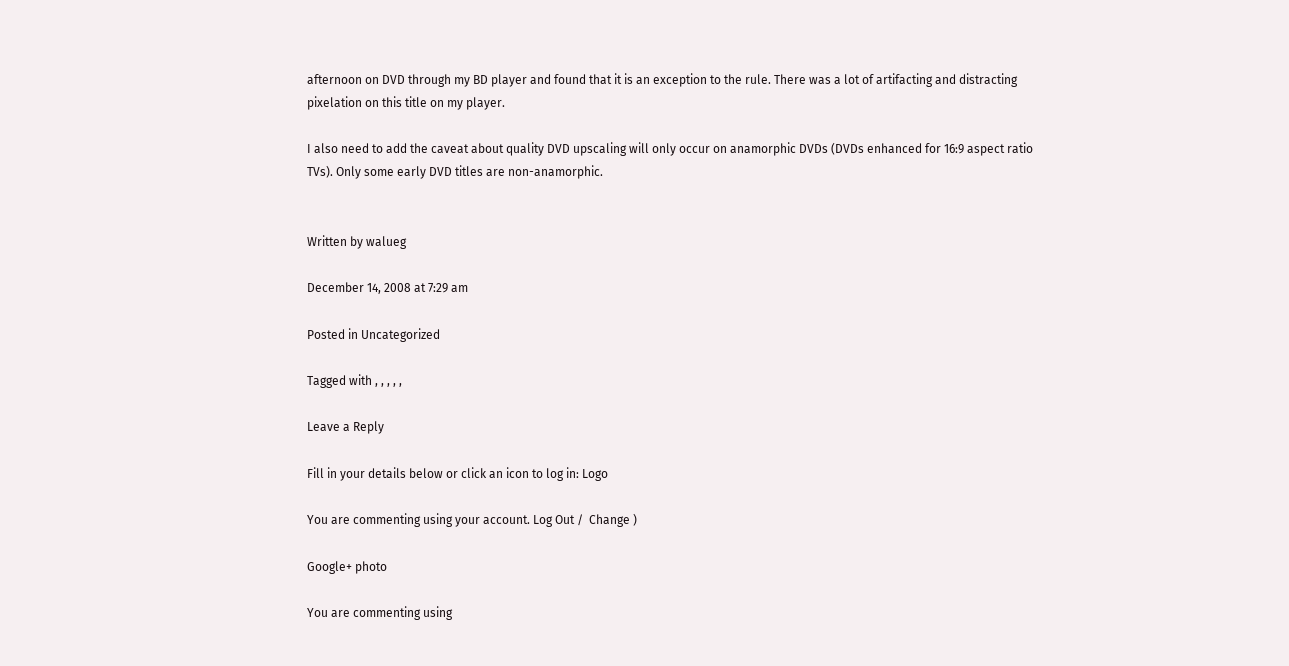afternoon on DVD through my BD player and found that it is an exception to the rule. There was a lot of artifacting and distracting pixelation on this title on my player.

I also need to add the caveat about quality DVD upscaling will only occur on anamorphic DVDs (DVDs enhanced for 16:9 aspect ratio TVs). Only some early DVD titles are non-anamorphic.


Written by walueg

December 14, 2008 at 7:29 am

Posted in Uncategorized

Tagged with , , , , ,

Leave a Reply

Fill in your details below or click an icon to log in: Logo

You are commenting using your account. Log Out /  Change )

Google+ photo

You are commenting using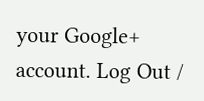your Google+ account. Log Out /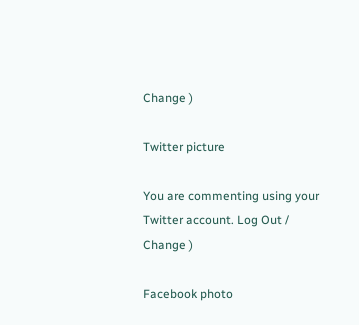Change )

Twitter picture

You are commenting using your Twitter account. Log Out /  Change )

Facebook photo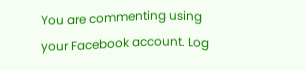You are commenting using your Facebook account. Log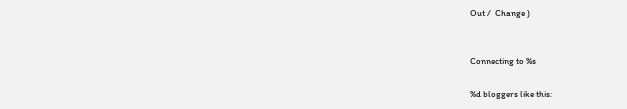Out /  Change )


Connecting to %s

%d bloggers like this: